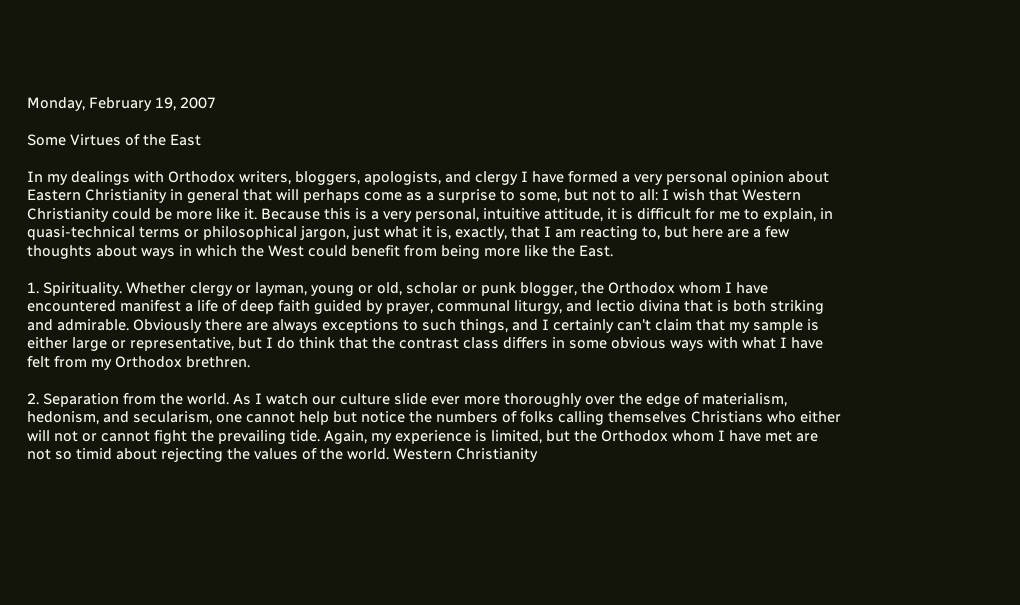Monday, February 19, 2007

Some Virtues of the East

In my dealings with Orthodox writers, bloggers, apologists, and clergy I have formed a very personal opinion about Eastern Christianity in general that will perhaps come as a surprise to some, but not to all: I wish that Western Christianity could be more like it. Because this is a very personal, intuitive attitude, it is difficult for me to explain, in quasi-technical terms or philosophical jargon, just what it is, exactly, that I am reacting to, but here are a few thoughts about ways in which the West could benefit from being more like the East.

1. Spirituality. Whether clergy or layman, young or old, scholar or punk blogger, the Orthodox whom I have encountered manifest a life of deep faith guided by prayer, communal liturgy, and lectio divina that is both striking and admirable. Obviously there are always exceptions to such things, and I certainly can't claim that my sample is either large or representative, but I do think that the contrast class differs in some obvious ways with what I have felt from my Orthodox brethren.

2. Separation from the world. As I watch our culture slide ever more thoroughly over the edge of materialism, hedonism, and secularism, one cannot help but notice the numbers of folks calling themselves Christians who either will not or cannot fight the prevailing tide. Again, my experience is limited, but the Orthodox whom I have met are not so timid about rejecting the values of the world. Western Christianity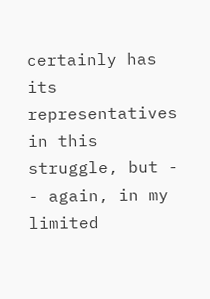certainly has its representatives in this struggle, but - - again, in my limited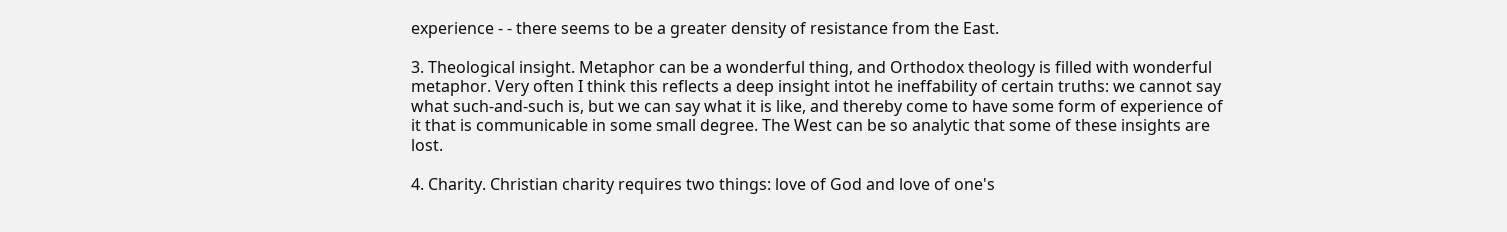experience - - there seems to be a greater density of resistance from the East.

3. Theological insight. Metaphor can be a wonderful thing, and Orthodox theology is filled with wonderful metaphor. Very often I think this reflects a deep insight intot he ineffability of certain truths: we cannot say what such-and-such is, but we can say what it is like, and thereby come to have some form of experience of it that is communicable in some small degree. The West can be so analytic that some of these insights are lost.

4. Charity. Christian charity requires two things: love of God and love of one's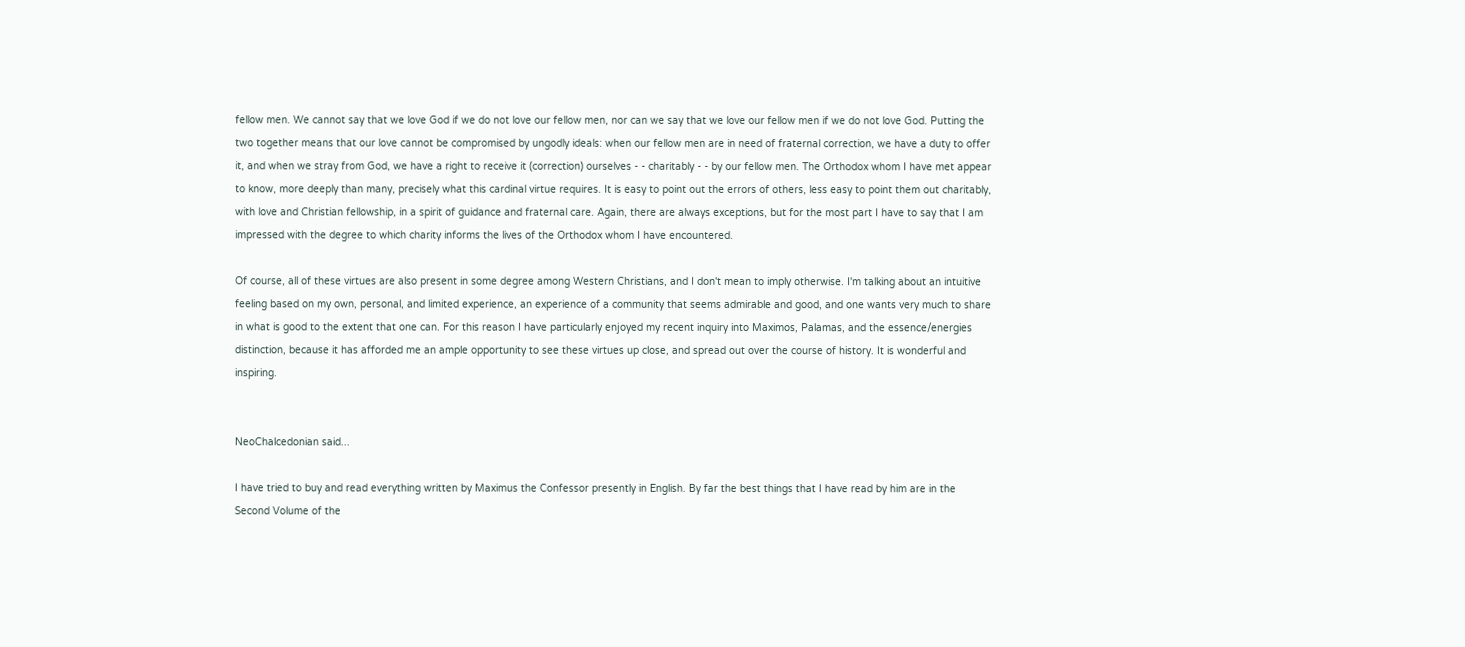fellow men. We cannot say that we love God if we do not love our fellow men, nor can we say that we love our fellow men if we do not love God. Putting the two together means that our love cannot be compromised by ungodly ideals: when our fellow men are in need of fraternal correction, we have a duty to offer it, and when we stray from God, we have a right to receive it (correction) ourselves - - charitably - - by our fellow men. The Orthodox whom I have met appear to know, more deeply than many, precisely what this cardinal virtue requires. It is easy to point out the errors of others, less easy to point them out charitably, with love and Christian fellowship, in a spirit of guidance and fraternal care. Again, there are always exceptions, but for the most part I have to say that I am impressed with the degree to which charity informs the lives of the Orthodox whom I have encountered.

Of course, all of these virtues are also present in some degree among Western Christians, and I don't mean to imply otherwise. I'm talking about an intuitive feeling based on my own, personal, and limited experience, an experience of a community that seems admirable and good, and one wants very much to share in what is good to the extent that one can. For this reason I have particularly enjoyed my recent inquiry into Maximos, Palamas, and the essence/energies distinction, because it has afforded me an ample opportunity to see these virtues up close, and spread out over the course of history. It is wonderful and inspiring.


NeoChalcedonian said...

I have tried to buy and read everything written by Maximus the Confessor presently in English. By far the best things that I have read by him are in the Second Volume of the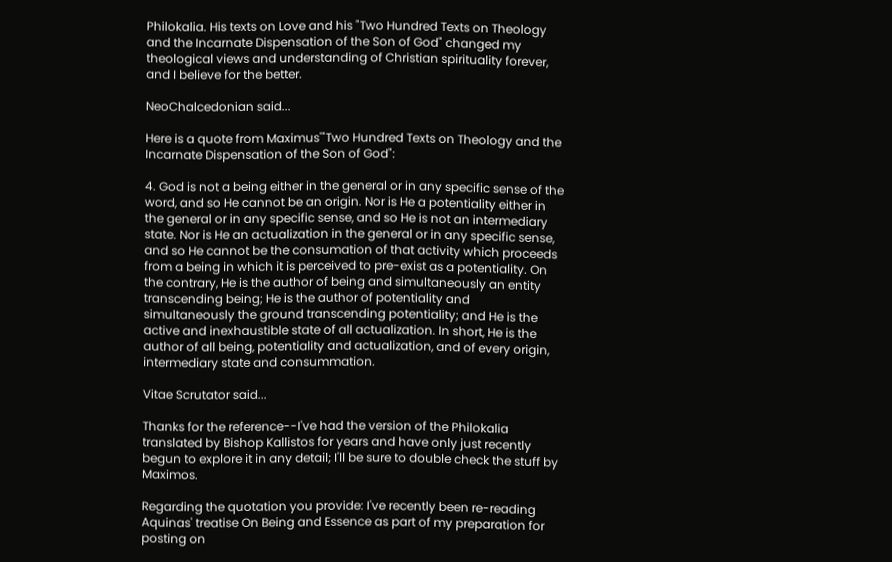Philokalia. His texts on Love and his "Two Hundred Texts on Theology and the Incarnate Dispensation of the Son of God" changed my theological views and understanding of Christian spirituality forever, and I believe for the better.

NeoChalcedonian said...

Here is a quote from Maximus'"Two Hundred Texts on Theology and the Incarnate Dispensation of the Son of God":

4. God is not a being either in the general or in any specific sense of the word, and so He cannot be an origin. Nor is He a potentiality either in the general or in any specific sense, and so He is not an intermediary state. Nor is He an actualization in the general or in any specific sense, and so He cannot be the consumation of that activity which proceeds from a being in which it is perceived to pre-exist as a potentiality. On the contrary, He is the author of being and simultaneously an entity transcending being; He is the author of potentiality and simultaneously the ground transcending potentiality; and He is the active and inexhaustible state of all actualization. In short, He is the author of all being, potentiality and actualization, and of every origin, intermediary state and consummation.

Vitae Scrutator said...

Thanks for the reference--I've had the version of the Philokalia translated by Bishop Kallistos for years and have only just recently begun to explore it in any detail; I'll be sure to double check the stuff by Maximos.

Regarding the quotation you provide: I've recently been re-reading Aquinas' treatise On Being and Essence as part of my preparation for posting on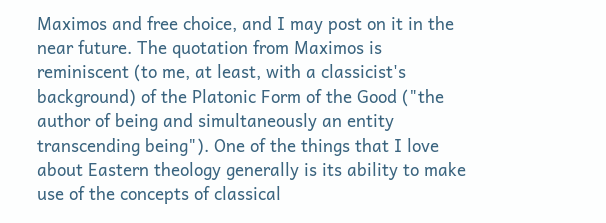Maximos and free choice, and I may post on it in the near future. The quotation from Maximos is reminiscent (to me, at least, with a classicist's background) of the Platonic Form of the Good ("the author of being and simultaneously an entity transcending being"). One of the things that I love about Eastern theology generally is its ability to make use of the concepts of classical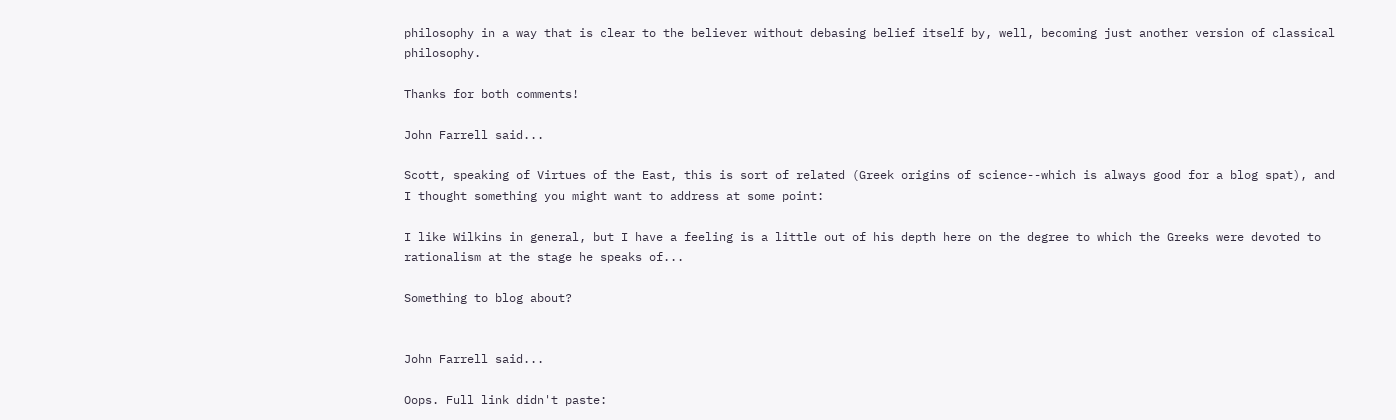philosophy in a way that is clear to the believer without debasing belief itself by, well, becoming just another version of classical philosophy.

Thanks for both comments!

John Farrell said...

Scott, speaking of Virtues of the East, this is sort of related (Greek origins of science--which is always good for a blog spat), and I thought something you might want to address at some point:

I like Wilkins in general, but I have a feeling is a little out of his depth here on the degree to which the Greeks were devoted to rationalism at the stage he speaks of...

Something to blog about?


John Farrell said...

Oops. Full link didn't paste: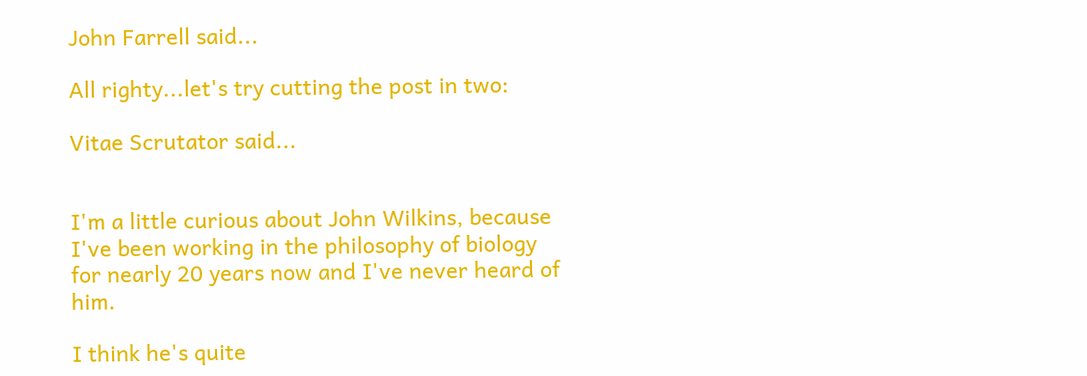John Farrell said...

All righty...let's try cutting the post in two:

Vitae Scrutator said...


I'm a little curious about John Wilkins, because I've been working in the philosophy of biology for nearly 20 years now and I've never heard of him.

I think he's quite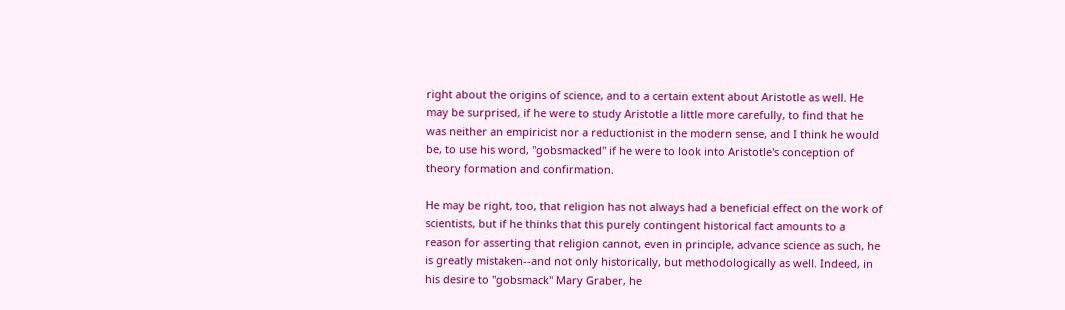right about the origins of science, and to a certain extent about Aristotle as well. He may be surprised, if he were to study Aristotle a little more carefully, to find that he was neither an empiricist nor a reductionist in the modern sense, and I think he would be, to use his word, "gobsmacked" if he were to look into Aristotle's conception of theory formation and confirmation.

He may be right, too, that religion has not always had a beneficial effect on the work of scientists, but if he thinks that this purely contingent historical fact amounts to a reason for asserting that religion cannot, even in principle, advance science as such, he is greatly mistaken--and not only historically, but methodologically as well. Indeed, in his desire to "gobsmack" Mary Graber, he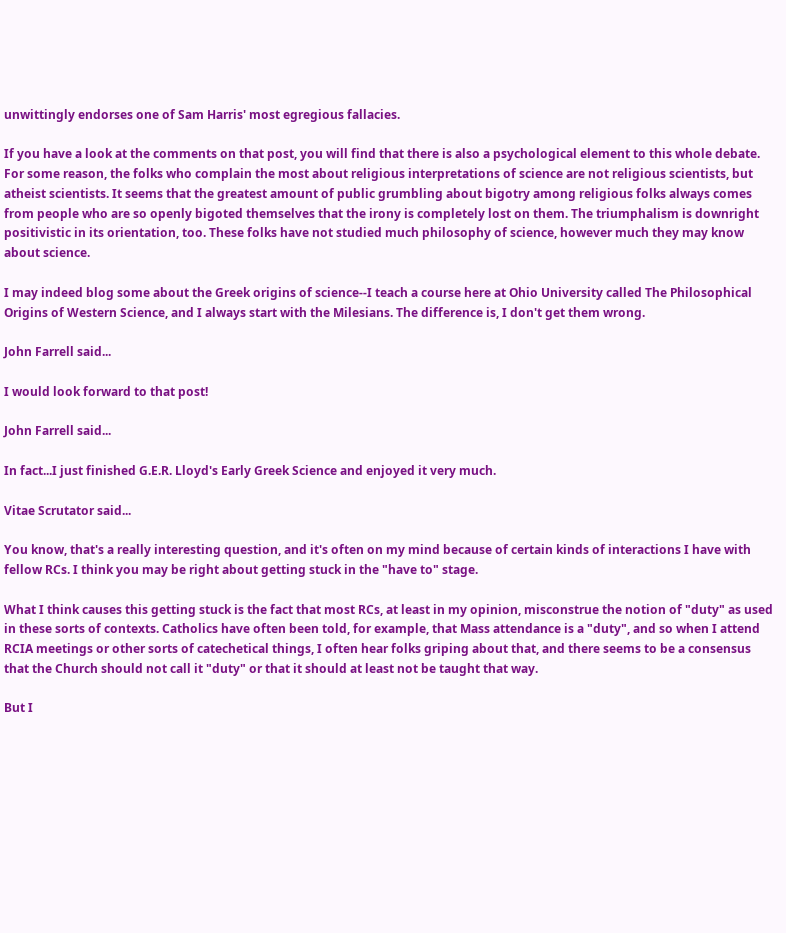unwittingly endorses one of Sam Harris' most egregious fallacies.

If you have a look at the comments on that post, you will find that there is also a psychological element to this whole debate. For some reason, the folks who complain the most about religious interpretations of science are not religious scientists, but atheist scientists. It seems that the greatest amount of public grumbling about bigotry among religious folks always comes from people who are so openly bigoted themselves that the irony is completely lost on them. The triumphalism is downright positivistic in its orientation, too. These folks have not studied much philosophy of science, however much they may know about science.

I may indeed blog some about the Greek origins of science--I teach a course here at Ohio University called The Philosophical Origins of Western Science, and I always start with the Milesians. The difference is, I don't get them wrong.

John Farrell said...

I would look forward to that post!

John Farrell said...

In fact...I just finished G.E.R. Lloyd's Early Greek Science and enjoyed it very much.

Vitae Scrutator said...

You know, that's a really interesting question, and it's often on my mind because of certain kinds of interactions I have with fellow RCs. I think you may be right about getting stuck in the "have to" stage.

What I think causes this getting stuck is the fact that most RCs, at least in my opinion, misconstrue the notion of "duty" as used in these sorts of contexts. Catholics have often been told, for example, that Mass attendance is a "duty", and so when I attend RCIA meetings or other sorts of catechetical things, I often hear folks griping about that, and there seems to be a consensus that the Church should not call it "duty" or that it should at least not be taught that way.

But I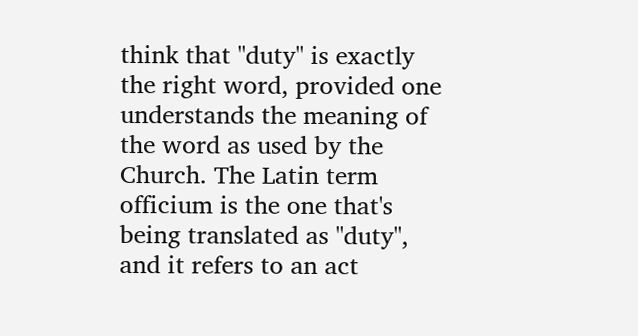think that "duty" is exactly the right word, provided one understands the meaning of the word as used by the Church. The Latin term officium is the one that's being translated as "duty", and it refers to an act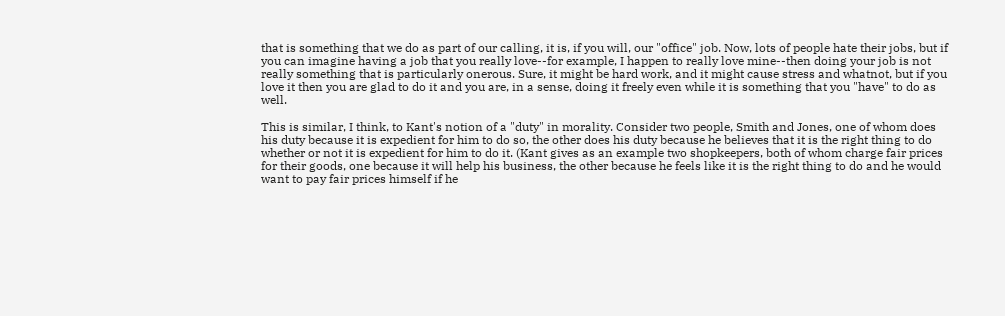that is something that we do as part of our calling, it is, if you will, our "office" job. Now, lots of people hate their jobs, but if you can imagine having a job that you really love--for example, I happen to really love mine--then doing your job is not really something that is particularly onerous. Sure, it might be hard work, and it might cause stress and whatnot, but if you love it then you are glad to do it and you are, in a sense, doing it freely even while it is something that you "have" to do as well.

This is similar, I think, to Kant's notion of a "duty" in morality. Consider two people, Smith and Jones, one of whom does his duty because it is expedient for him to do so, the other does his duty because he believes that it is the right thing to do whether or not it is expedient for him to do it. (Kant gives as an example two shopkeepers, both of whom charge fair prices for their goods, one because it will help his business, the other because he feels like it is the right thing to do and he would want to pay fair prices himself if he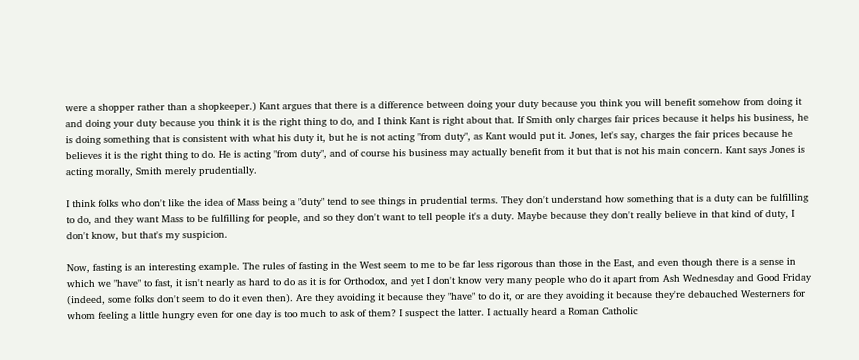were a shopper rather than a shopkeeper.) Kant argues that there is a difference between doing your duty because you think you will benefit somehow from doing it and doing your duty because you think it is the right thing to do, and I think Kant is right about that. If Smith only charges fair prices because it helps his business, he is doing something that is consistent with what his duty it, but he is not acting "from duty", as Kant would put it. Jones, let's say, charges the fair prices because he believes it is the right thing to do. He is acting "from duty", and of course his business may actually benefit from it but that is not his main concern. Kant says Jones is acting morally, Smith merely prudentially.

I think folks who don't like the idea of Mass being a "duty" tend to see things in prudential terms. They don't understand how something that is a duty can be fulfilling to do, and they want Mass to be fulfilling for people, and so they don't want to tell people it's a duty. Maybe because they don't really believe in that kind of duty, I don't know, but that's my suspicion.

Now, fasting is an interesting example. The rules of fasting in the West seem to me to be far less rigorous than those in the East, and even though there is a sense in which we "have" to fast, it isn't nearly as hard to do as it is for Orthodox, and yet I don't know very many people who do it apart from Ash Wednesday and Good Friday (indeed, some folks don't seem to do it even then). Are they avoiding it because they "have" to do it, or are they avoiding it because they're debauched Westerners for whom feeling a little hungry even for one day is too much to ask of them? I suspect the latter. I actually heard a Roman Catholic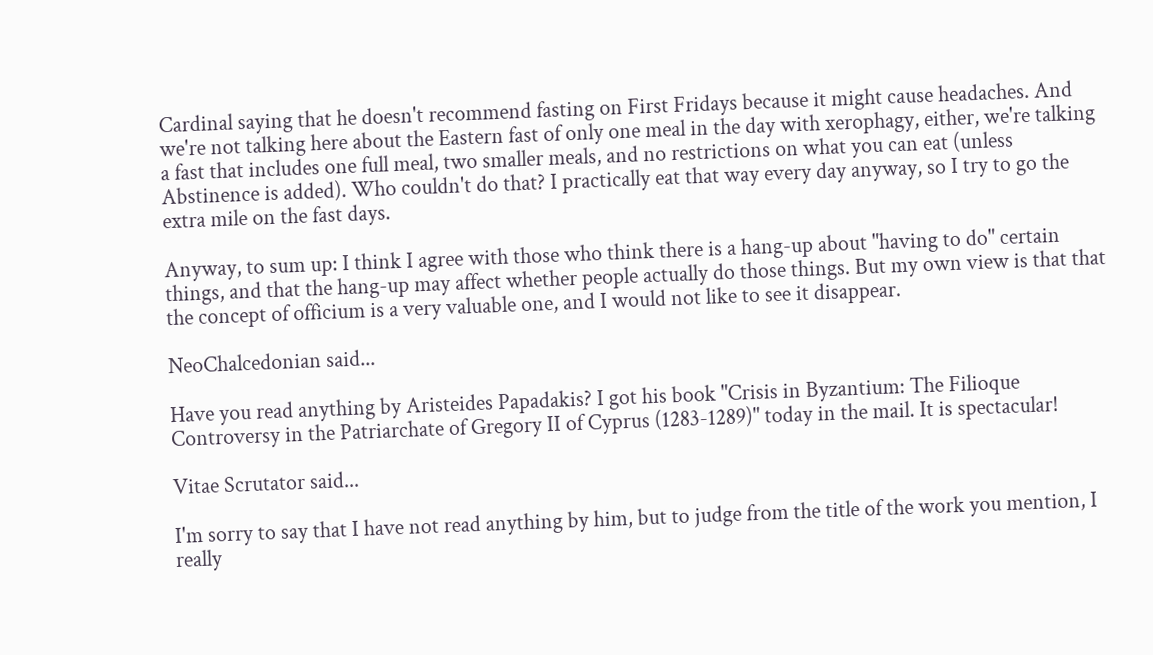Cardinal saying that he doesn't recommend fasting on First Fridays because it might cause headaches. And we're not talking here about the Eastern fast of only one meal in the day with xerophagy, either, we're talking a fast that includes one full meal, two smaller meals, and no restrictions on what you can eat (unless Abstinence is added). Who couldn't do that? I practically eat that way every day anyway, so I try to go the extra mile on the fast days.

Anyway, to sum up: I think I agree with those who think there is a hang-up about "having to do" certain things, and that the hang-up may affect whether people actually do those things. But my own view is that that the concept of officium is a very valuable one, and I would not like to see it disappear.

NeoChalcedonian said...

Have you read anything by Aristeides Papadakis? I got his book "Crisis in Byzantium: The Filioque Controversy in the Patriarchate of Gregory II of Cyprus (1283-1289)" today in the mail. It is spectacular!

Vitae Scrutator said...

I'm sorry to say that I have not read anything by him, but to judge from the title of the work you mention, I really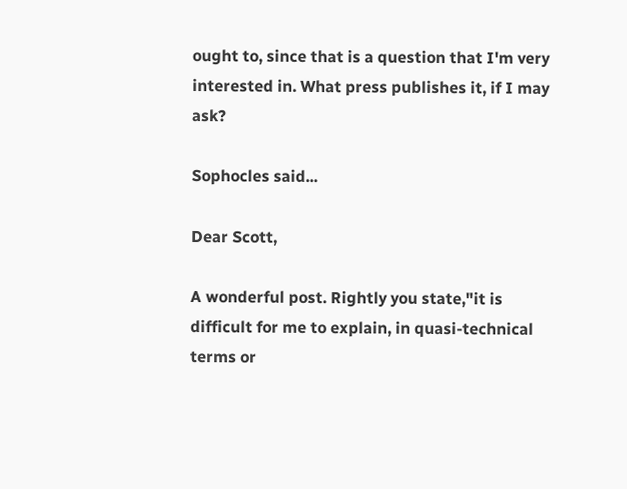ought to, since that is a question that I'm very interested in. What press publishes it, if I may ask?

Sophocles said...

Dear Scott,

A wonderful post. Rightly you state,"it is difficult for me to explain, in quasi-technical terms or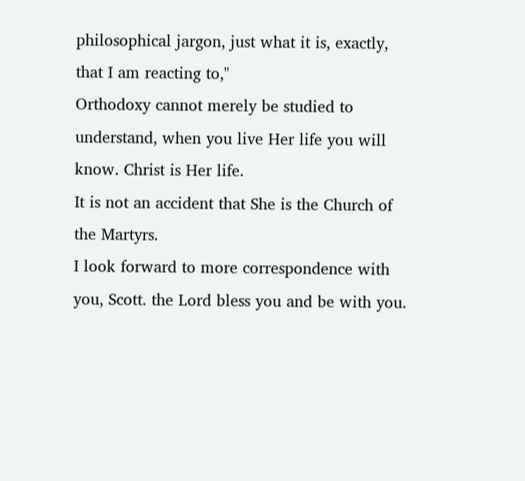philosophical jargon, just what it is, exactly, that I am reacting to,"
Orthodoxy cannot merely be studied to understand, when you live Her life you will know. Christ is Her life.
It is not an accident that She is the Church of the Martyrs.
I look forward to more correspondence with you, Scott. the Lord bless you and be with you.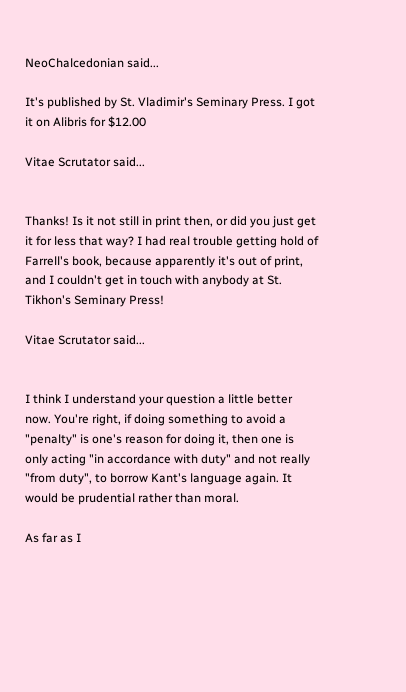NeoChalcedonian said...

It's published by St. Vladimir's Seminary Press. I got it on Alibris for $12.00

Vitae Scrutator said...


Thanks! Is it not still in print then, or did you just get it for less that way? I had real trouble getting hold of Farrell's book, because apparently it's out of print, and I couldn't get in touch with anybody at St. Tikhon's Seminary Press!

Vitae Scrutator said...


I think I understand your question a little better now. You're right, if doing something to avoid a "penalty" is one's reason for doing it, then one is only acting "in accordance with duty" and not really "from duty", to borrow Kant's language again. It would be prudential rather than moral.

As far as I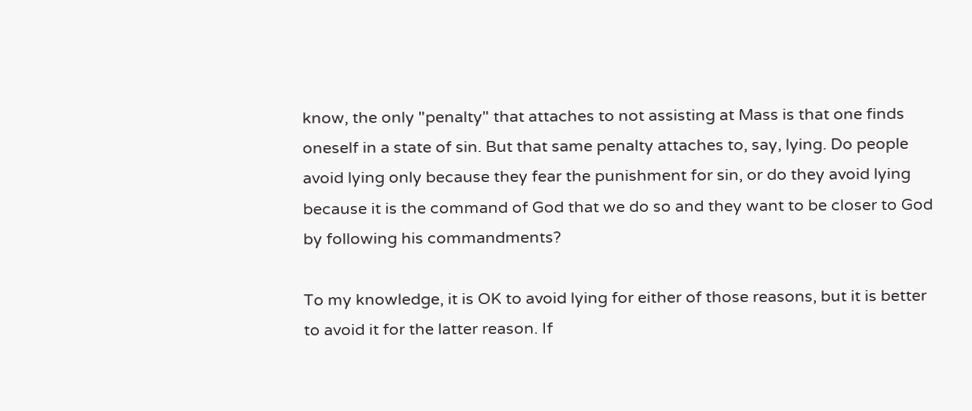know, the only "penalty" that attaches to not assisting at Mass is that one finds oneself in a state of sin. But that same penalty attaches to, say, lying. Do people avoid lying only because they fear the punishment for sin, or do they avoid lying because it is the command of God that we do so and they want to be closer to God by following his commandments?

To my knowledge, it is OK to avoid lying for either of those reasons, but it is better to avoid it for the latter reason. If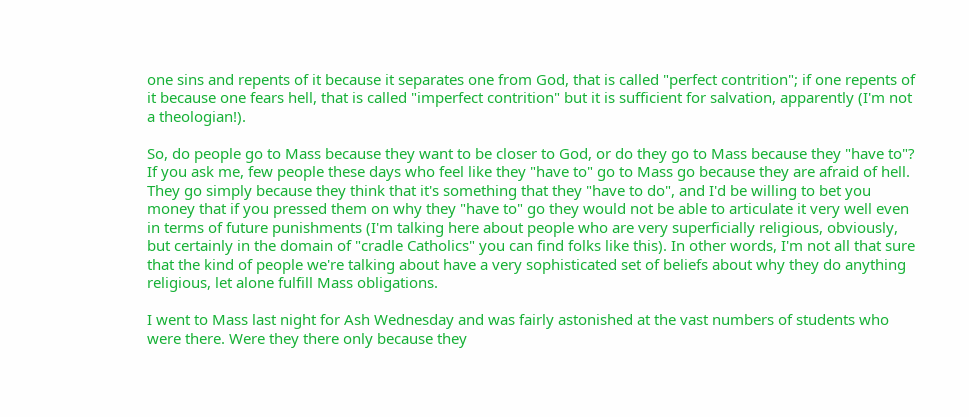one sins and repents of it because it separates one from God, that is called "perfect contrition"; if one repents of it because one fears hell, that is called "imperfect contrition" but it is sufficient for salvation, apparently (I'm not a theologian!).

So, do people go to Mass because they want to be closer to God, or do they go to Mass because they "have to"? If you ask me, few people these days who feel like they "have to" go to Mass go because they are afraid of hell. They go simply because they think that it's something that they "have to do", and I'd be willing to bet you money that if you pressed them on why they "have to" go they would not be able to articulate it very well even in terms of future punishments (I'm talking here about people who are very superficially religious, obviously, but certainly in the domain of "cradle Catholics" you can find folks like this). In other words, I'm not all that sure that the kind of people we're talking about have a very sophisticated set of beliefs about why they do anything religious, let alone fulfill Mass obligations.

I went to Mass last night for Ash Wednesday and was fairly astonished at the vast numbers of students who were there. Were they there only because they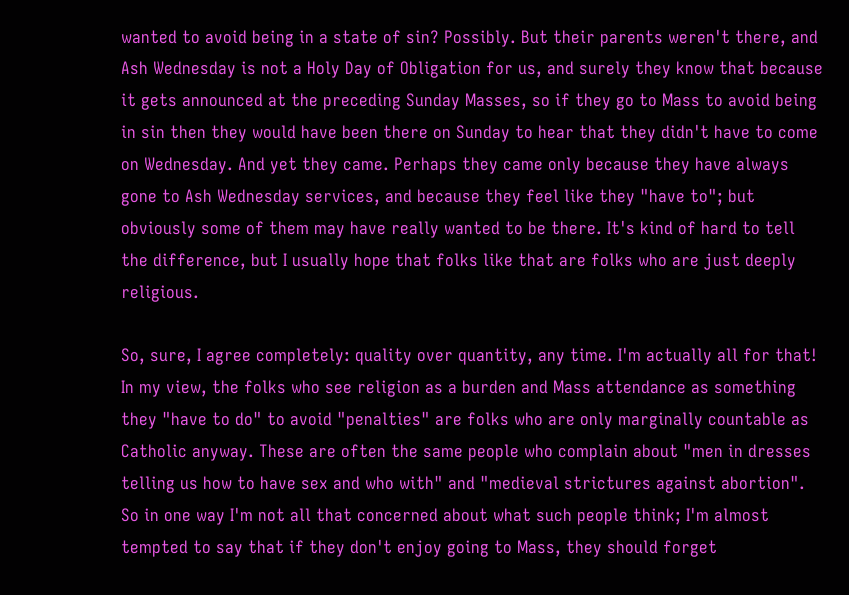wanted to avoid being in a state of sin? Possibly. But their parents weren't there, and Ash Wednesday is not a Holy Day of Obligation for us, and surely they know that because it gets announced at the preceding Sunday Masses, so if they go to Mass to avoid being in sin then they would have been there on Sunday to hear that they didn't have to come on Wednesday. And yet they came. Perhaps they came only because they have always gone to Ash Wednesday services, and because they feel like they "have to"; but obviously some of them may have really wanted to be there. It's kind of hard to tell the difference, but I usually hope that folks like that are folks who are just deeply religious.

So, sure, I agree completely: quality over quantity, any time. I'm actually all for that! In my view, the folks who see religion as a burden and Mass attendance as something they "have to do" to avoid "penalties" are folks who are only marginally countable as Catholic anyway. These are often the same people who complain about "men in dresses telling us how to have sex and who with" and "medieval strictures against abortion". So in one way I'm not all that concerned about what such people think; I'm almost tempted to say that if they don't enjoy going to Mass, they should forget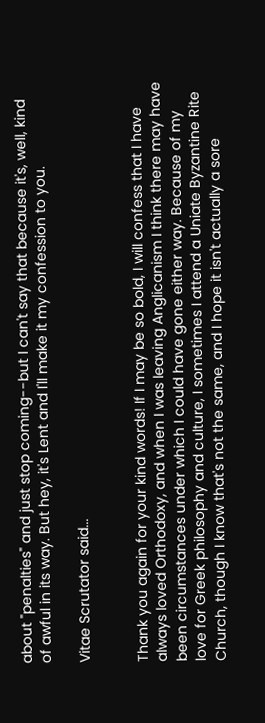about "penalties" and just stop coming--but I can't say that because it's, well, kind of awful in its way. But hey, it's Lent and I'll make it my confession to you.

Vitae Scrutator said...


Thank you again for your kind words! If I may be so bold, I will confess that I have always loved Orthodoxy, and when I was leaving Anglicanism I think there may have been circumstances under which I could have gone either way. Because of my love for Greek philosophy and culture, I sometimes I attend a Uniate Byzantine Rite Church, though I know that's not the same, and I hope it isn't actually a sore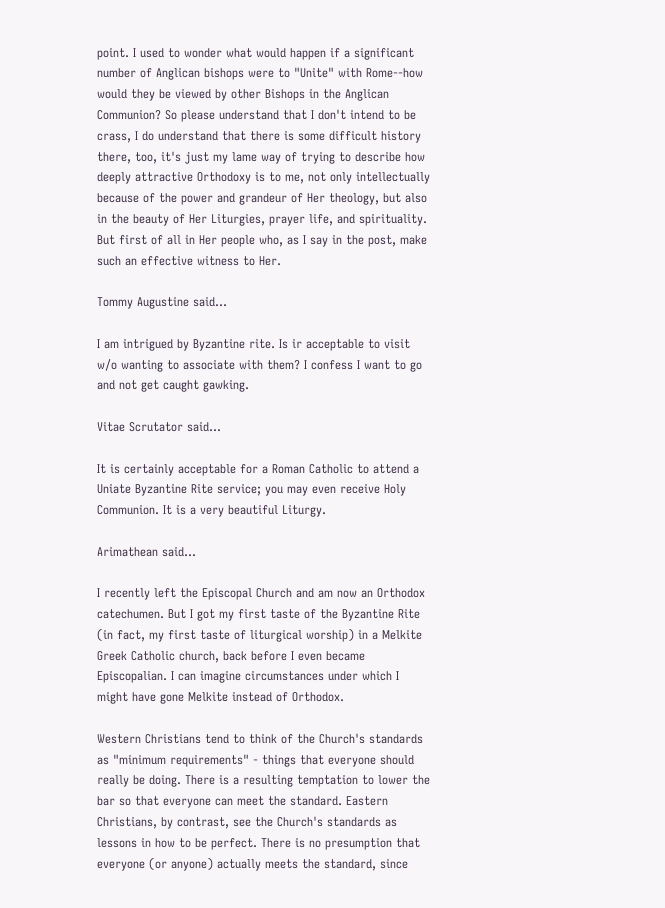point. I used to wonder what would happen if a significant number of Anglican bishops were to "Unite" with Rome--how would they be viewed by other Bishops in the Anglican Communion? So please understand that I don't intend to be crass, I do understand that there is some difficult history there, too, it's just my lame way of trying to describe how deeply attractive Orthodoxy is to me, not only intellectually because of the power and grandeur of Her theology, but also in the beauty of Her Liturgies, prayer life, and spirituality. But first of all in Her people who, as I say in the post, make such an effective witness to Her.

Tommy Augustine said...

I am intrigued by Byzantine rite. Is ir acceptable to visit w/o wanting to associate with them? I confess I want to go and not get caught gawking.

Vitae Scrutator said...

It is certainly acceptable for a Roman Catholic to attend a Uniate Byzantine Rite service; you may even receive Holy Communion. It is a very beautiful Liturgy.

Arimathean said...

I recently left the Episcopal Church and am now an Orthodox catechumen. But I got my first taste of the Byzantine Rite (in fact, my first taste of liturgical worship) in a Melkite Greek Catholic church, back before I even became Episcopalian. I can imagine circumstances under which I might have gone Melkite instead of Orthodox.

Western Christians tend to think of the Church's standards as "minimum requirements" - things that everyone should really be doing. There is a resulting temptation to lower the bar so that everyone can meet the standard. Eastern Christians, by contrast, see the Church's standards as lessons in how to be perfect. There is no presumption that everyone (or anyone) actually meets the standard, since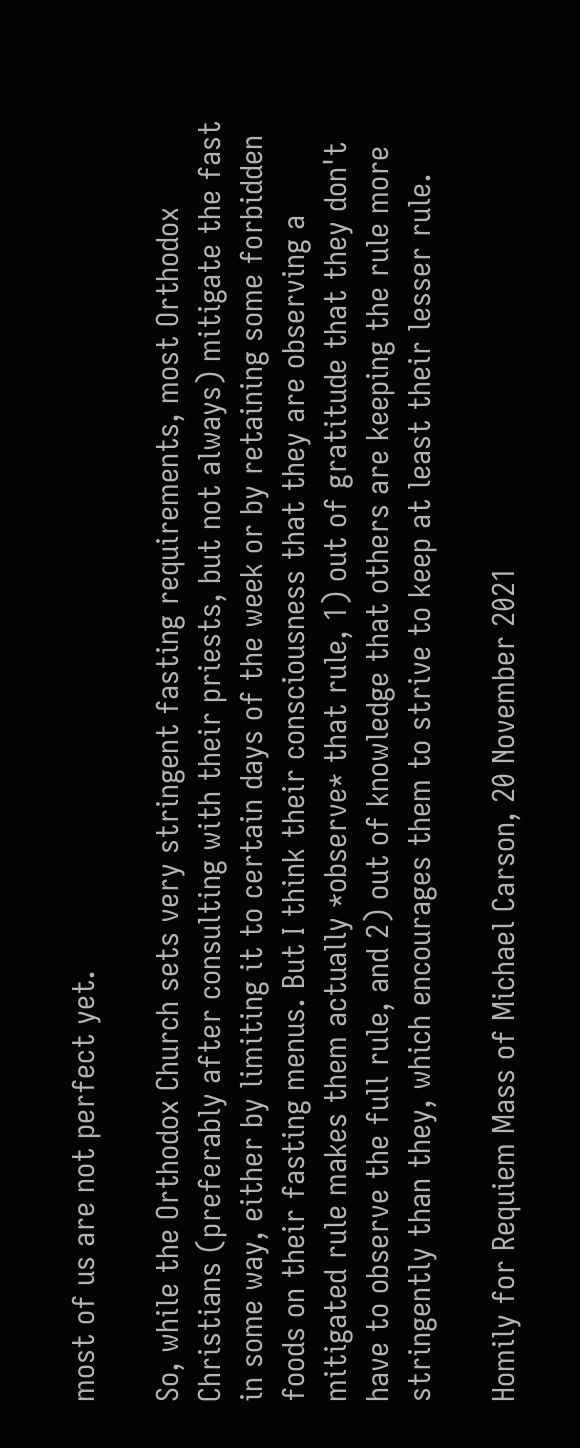most of us are not perfect yet.

So, while the Orthodox Church sets very stringent fasting requirements, most Orthodox Christians (preferably after consulting with their priests, but not always) mitigate the fast in some way, either by limiting it to certain days of the week or by retaining some forbidden foods on their fasting menus. But I think their consciousness that they are observing a mitigated rule makes them actually *observe* that rule, 1) out of gratitude that they don't have to observe the full rule, and 2) out of knowledge that others are keeping the rule more stringently than they, which encourages them to strive to keep at least their lesser rule.

Homily for Requiem Mass of Michael Carson, 20 November 2021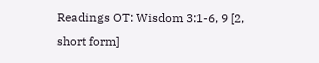Readings OT: Wisdom 3:1-6, 9 [2, short form]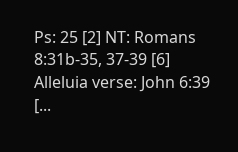Ps: 25 [2] NT: Romans 8:31b-35, 37-39 [6] Alleluia verse: John 6:39 [...